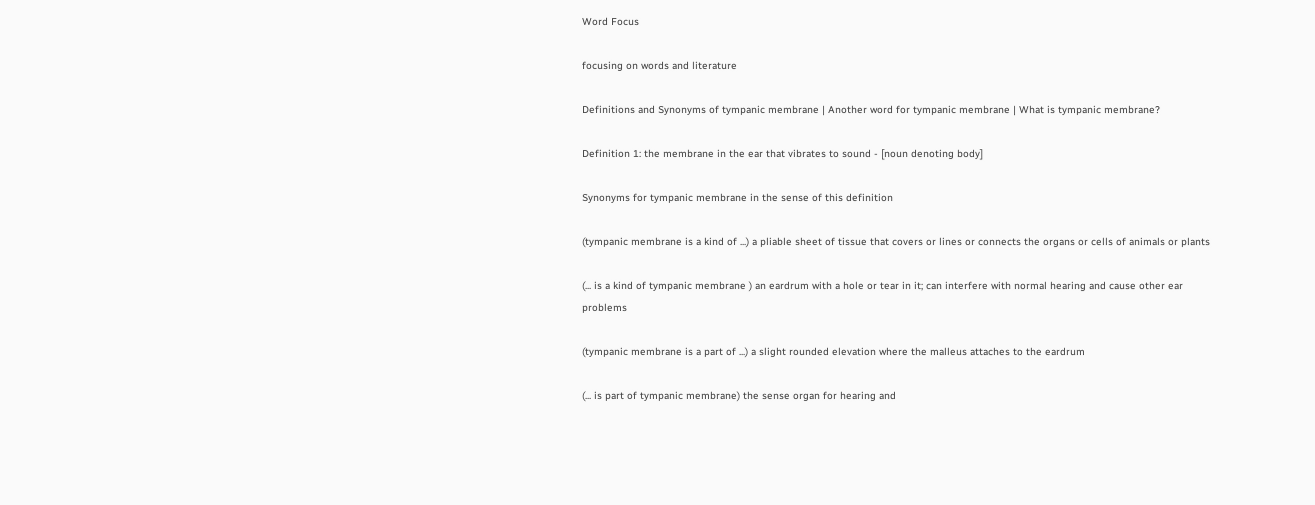Word Focus

focusing on words and literature

Definitions and Synonyms of tympanic membrane | Another word for tympanic membrane | What is tympanic membrane?

Definition 1: the membrane in the ear that vibrates to sound - [noun denoting body]

Synonyms for tympanic membrane in the sense of this definition

(tympanic membrane is a kind of ...) a pliable sheet of tissue that covers or lines or connects the organs or cells of animals or plants

(... is a kind of tympanic membrane ) an eardrum with a hole or tear in it; can interfere with normal hearing and cause other ear problems

(tympanic membrane is a part of ...) a slight rounded elevation where the malleus attaches to the eardrum

(... is part of tympanic membrane) the sense organ for hearing and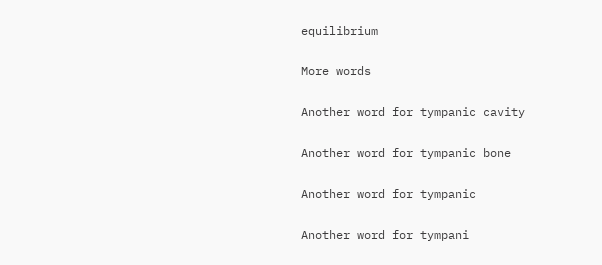equilibrium

More words

Another word for tympanic cavity

Another word for tympanic bone

Another word for tympanic

Another word for tympani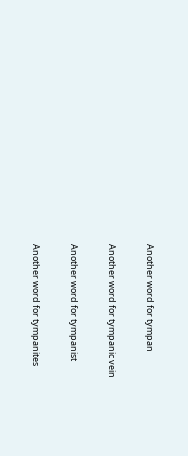Another word for tympan

Another word for tympanic vein

Another word for tympanist

Another word for tympanites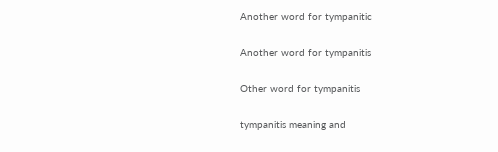Another word for tympanitic

Another word for tympanitis

Other word for tympanitis

tympanitis meaning and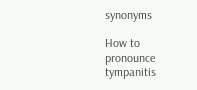synonyms

How to pronounce tympanitis